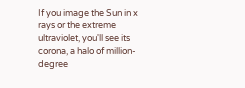If you image the Sun in x rays or the extreme ultraviolet, you'll see its corona, a halo of million‐degree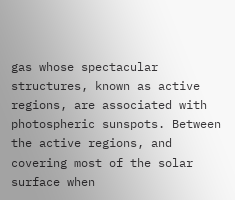gas whose spectacular structures, known as active regions, are associated with photospheric sunspots. Between the active regions, and covering most of the solar surface when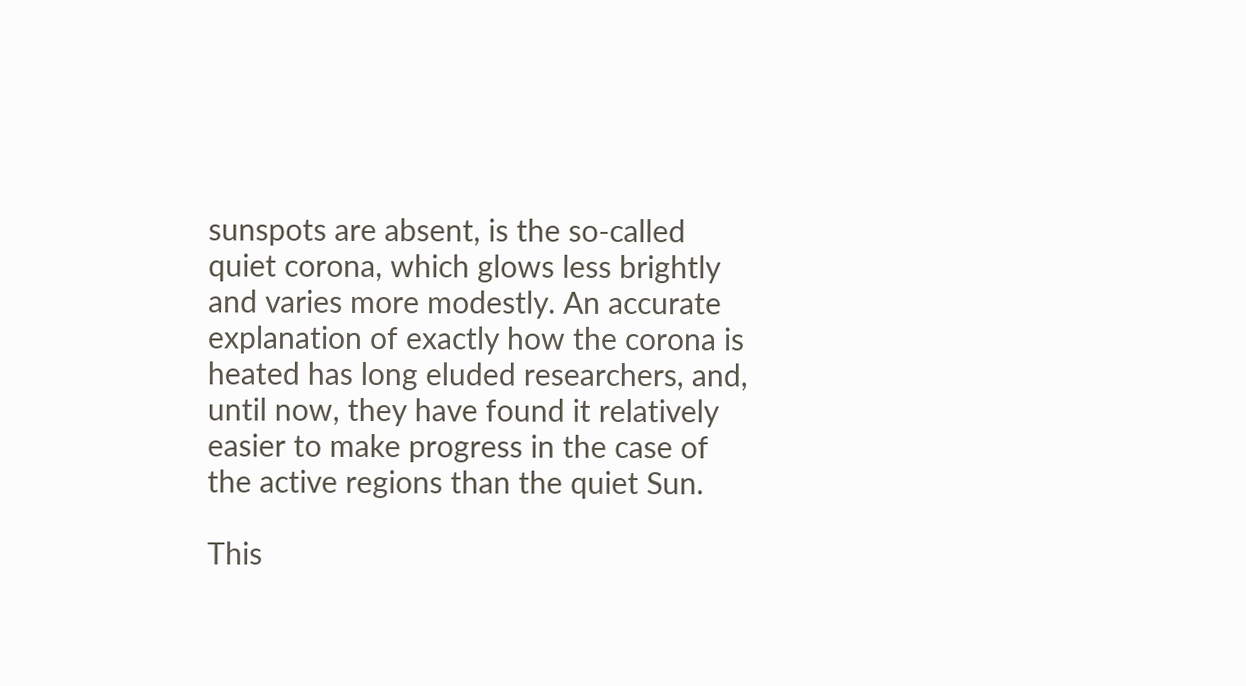sunspots are absent, is the so‐called quiet corona, which glows less brightly and varies more modestly. An accurate explanation of exactly how the corona is heated has long eluded researchers, and, until now, they have found it relatively easier to make progress in the case of the active regions than the quiet Sun.

This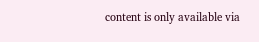content is only available via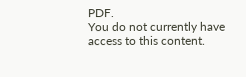PDF.
You do not currently have access to this content.